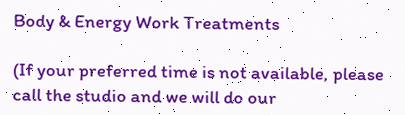Body & Energy Work Treatments

(If your preferred time is not available, please call the studio and we will do our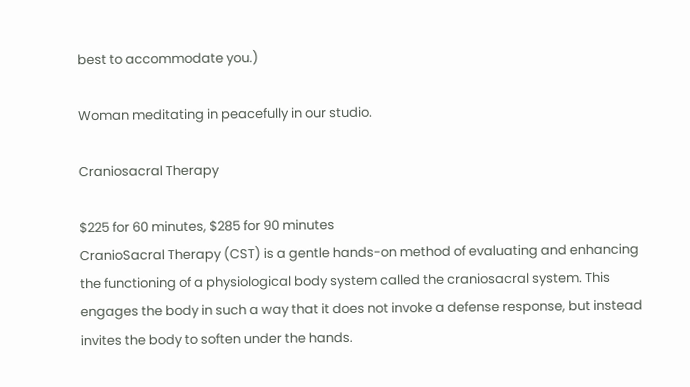best to accommodate you.)

Woman meditating in peacefully in our studio.

Craniosacral Therapy

$225 for 60 minutes, $285 for 90 minutes
CranioSacral Therapy (CST) is a gentle hands-on method of evaluating and enhancing the functioning of a physiological body system called the craniosacral system. This engages the body in such a way that it does not invoke a defense response, but instead invites the body to soften under the hands.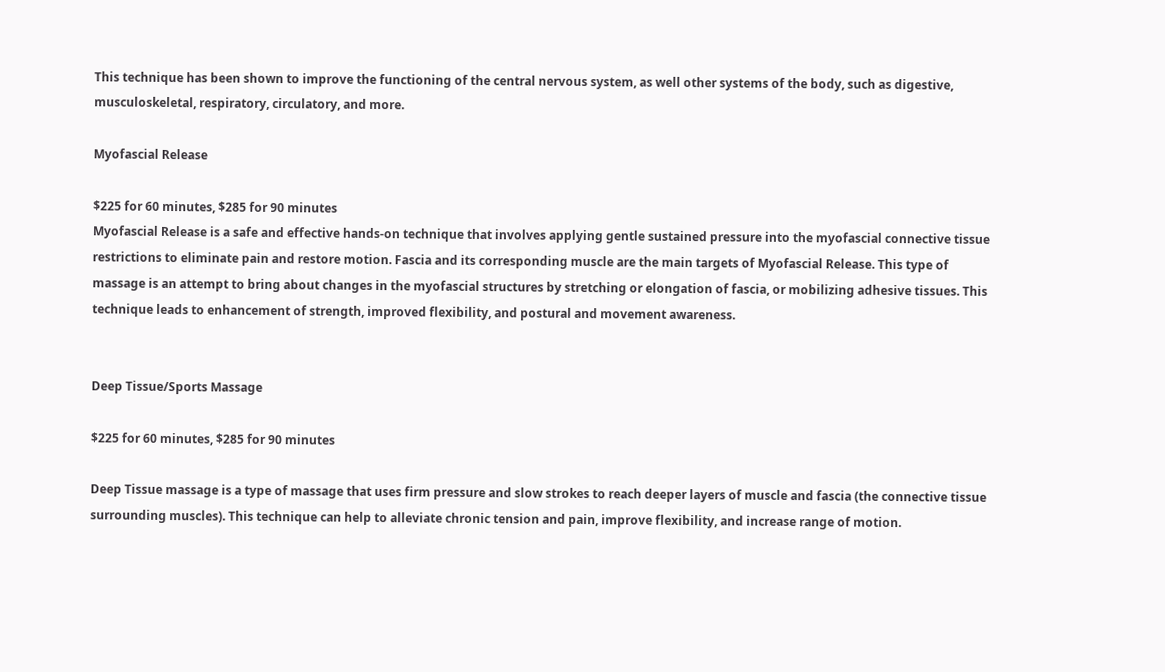This technique has been shown to improve the functioning of the central nervous system, as well other systems of the body, such as digestive, musculoskeletal, respiratory, circulatory, and more.

Myofascial Release

$225 for 60 minutes, $285 for 90 minutes
Myofascial Release is a safe and effective hands-on technique that involves applying gentle sustained pressure into the myofascial connective tissue restrictions to eliminate pain and restore motion. Fascia and its corresponding muscle are the main targets of Myofascial Release. This type of massage is an attempt to bring about changes in the myofascial structures by stretching or elongation of fascia, or mobilizing adhesive tissues. This technique leads to enhancement of strength, improved flexibility, and postural and movement awareness.


Deep Tissue/Sports Massage

$225 for 60 minutes, $285 for 90 minutes

Deep Tissue massage is a type of massage that uses firm pressure and slow strokes to reach deeper layers of muscle and fascia (the connective tissue surrounding muscles). This technique can help to alleviate chronic tension and pain, improve flexibility, and increase range of motion.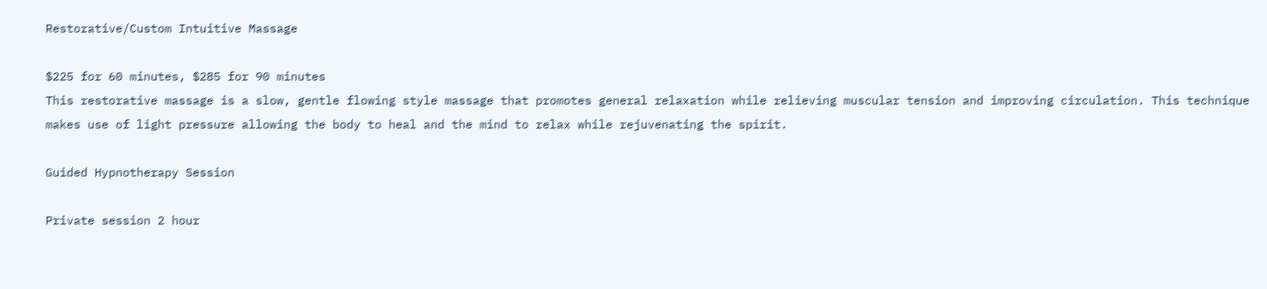Restorative/Custom Intuitive Massage

$225 for 60 minutes, $285 for 90 minutes
This restorative massage is a slow, gentle flowing style massage that promotes general relaxation while relieving muscular tension and improving circulation. This technique makes use of light pressure allowing the body to heal and the mind to relax while rejuvenating the spirit.

Guided Hypnotherapy Session

Private session 2 hour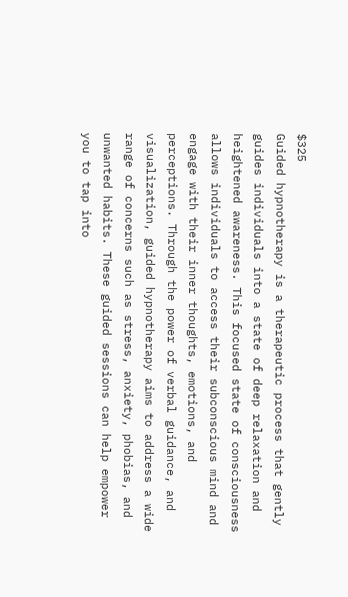$325
Guided hypnotherapy is a therapeutic process that gently guides individuals into a state of deep relaxation and heightened awareness. This focused state of consciousness allows individuals to access their subconscious mind and engage with their inner thoughts, emotions, and perceptions. Through the power of verbal guidance, and visualization, guided hypnotherapy aims to address a wide range of concerns such as stress, anxiety, phobias, and unwanted habits. These guided sessions can help empower you to tap into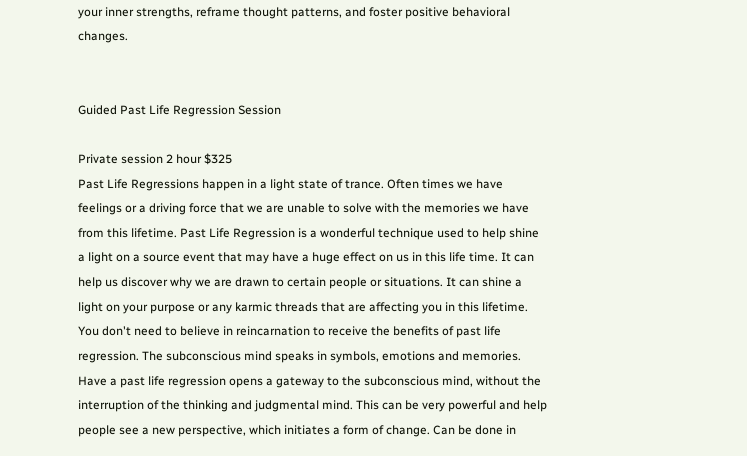your inner strengths, reframe thought patterns, and foster positive behavioral changes.


Guided Past Life Regression Session

Private session 2 hour $325
Past Life Regressions happen in a light state of trance. Often times we have feelings or a driving force that we are unable to solve with the memories we have from this lifetime. Past Life Regression is a wonderful technique used to help shine a light on a source event that may have a huge effect on us in this life time. It can help us discover why we are drawn to certain people or situations. It can shine a light on your purpose or any karmic threads that are affecting you in this lifetime. You don't need to believe in reincarnation to receive the benefits of past life regression. The subconscious mind speaks in symbols, emotions and memories. Have a past life regression opens a gateway to the subconscious mind, without the interruption of the thinking and judgmental mind. This can be very powerful and help people see a new perspective, which initiates a form of change. Can be done in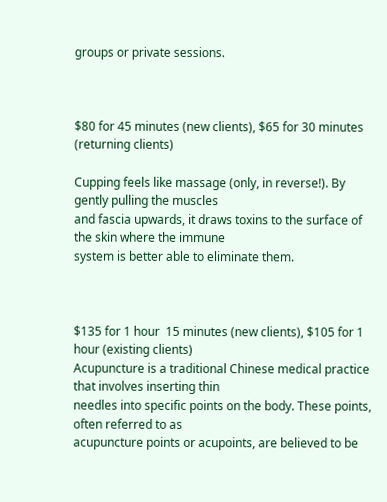groups or private sessions.



$80 for 45 minutes (new clients), $65 for 30 minutes (returning clients)

Cupping feels like massage (only, in reverse!). By gently pulling the muscles
and fascia upwards, it draws toxins to the surface of the skin where the immune
system is better able to eliminate them.



$135 for 1 hour  15 minutes (new clients), $105 for 1 hour (existing clients)
Acupuncture is a traditional Chinese medical practice that involves inserting thin
needles into specific points on the body. These points, often referred to as
acupuncture points or acupoints, are believed to be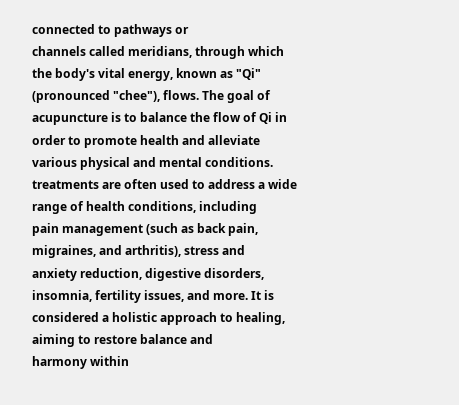connected to pathways or
channels called meridians, through which the body's vital energy, known as "Qi" (pronounced "chee"), flows. The goal of acupuncture is to balance the flow of Qi in order to promote health and alleviate various physical and mental conditions.
treatments are often used to address a wide range of health conditions, including
pain management (such as back pain, migraines, and arthritis), stress and
anxiety reduction, digestive disorders, insomnia, fertility issues, and more. It is
considered a holistic approach to healing, aiming to restore balance and
harmony within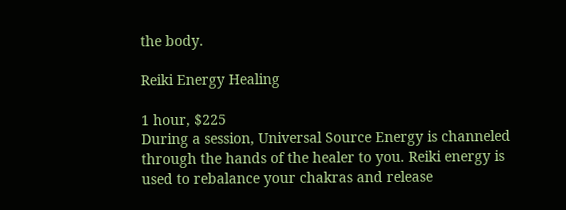the body.

Reiki Energy Healing

1 hour, $225
During a session, Universal Source Energy is channeled through the hands of the healer to you. Reiki energy is used to rebalance your chakras and release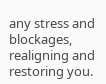any stress and blockages, realigning and restoring you.